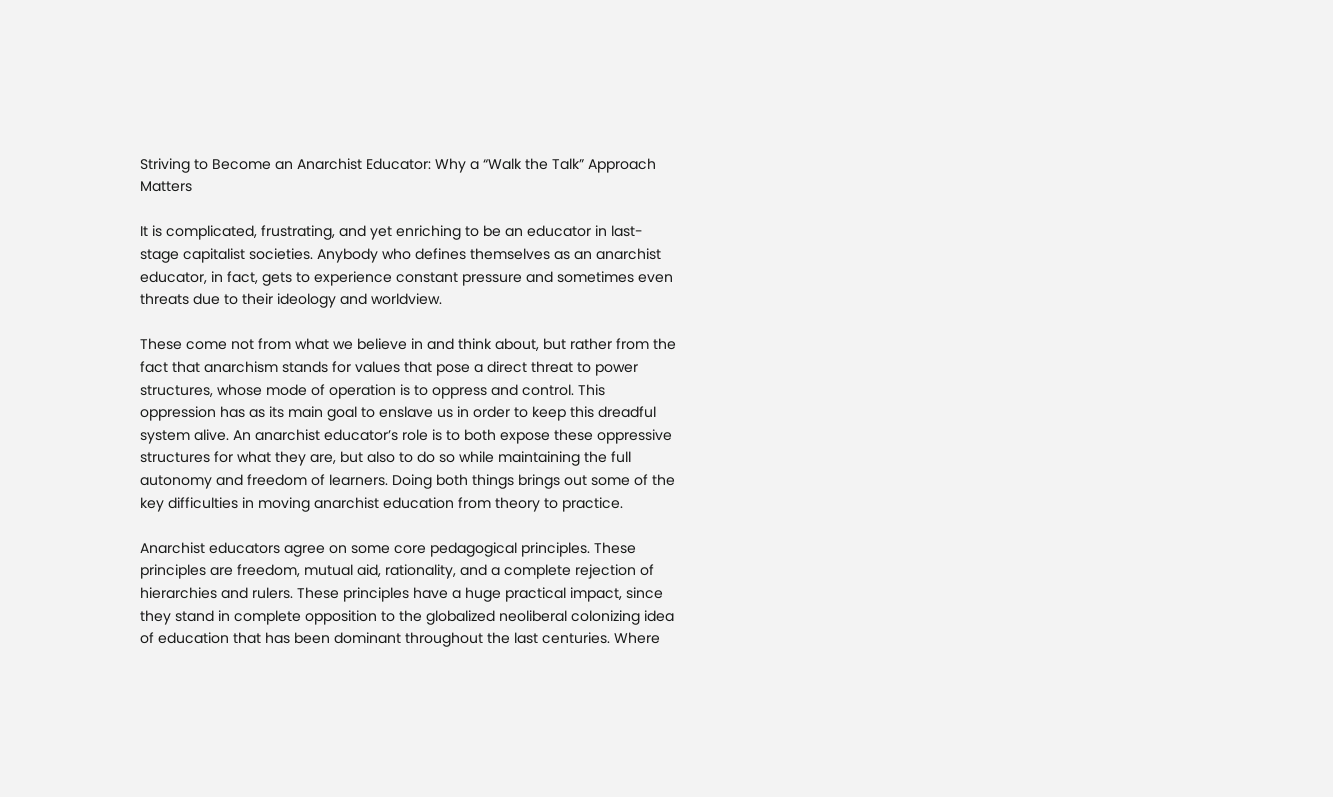Striving to Become an Anarchist Educator: Why a “Walk the Talk” Approach Matters

It is complicated, frustrating, and yet enriching to be an educator in last-stage capitalist societies. Anybody who defines themselves as an anarchist educator, in fact, gets to experience constant pressure and sometimes even threats due to their ideology and worldview.

These come not from what we believe in and think about, but rather from the fact that anarchism stands for values that pose a direct threat to power structures, whose mode of operation is to oppress and control. This oppression has as its main goal to enslave us in order to keep this dreadful system alive. An anarchist educator’s role is to both expose these oppressive structures for what they are, but also to do so while maintaining the full autonomy and freedom of learners. Doing both things brings out some of the key difficulties in moving anarchist education from theory to practice.

Anarchist educators agree on some core pedagogical principles. These principles are freedom, mutual aid, rationality, and a complete rejection of hierarchies and rulers. These principles have a huge practical impact, since they stand in complete opposition to the globalized neoliberal colonizing idea of education that has been dominant throughout the last centuries. Where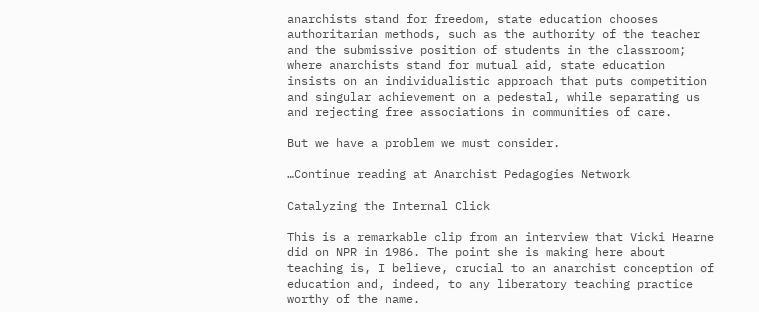anarchists stand for freedom, state education chooses authoritarian methods, such as the authority of the teacher and the submissive position of students in the classroom; where anarchists stand for mutual aid, state education insists on an individualistic approach that puts competition and singular achievement on a pedestal, while separating us and rejecting free associations in communities of care.

But we have a problem we must consider.

…Continue reading at Anarchist Pedagogies Network

Catalyzing the Internal Click

This is a remarkable clip from an interview that Vicki Hearne did on NPR in 1986. The point she is making here about teaching is, I believe, crucial to an anarchist conception of education and, indeed, to any liberatory teaching practice worthy of the name.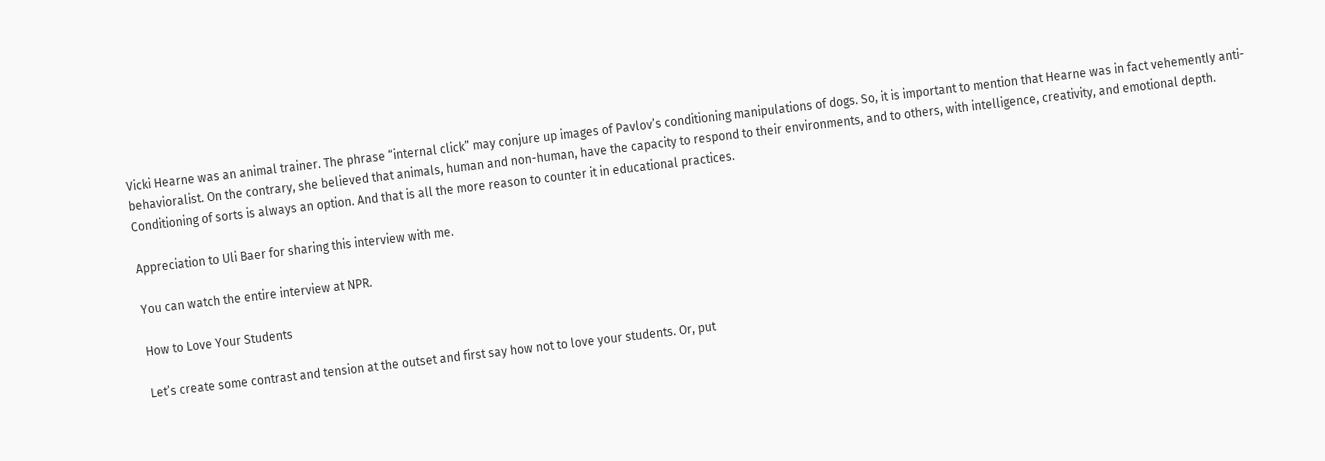Vicki Hearne was an animal trainer. The phrase “internal click” may conjure up images of Pavlov’s conditioning manipulations of dogs. So, it is important to mention that Hearne was in fact vehemently anti-behavioralist. On the contrary, she believed that animals, human and non-human, have the capacity to respond to their environments, and to others, with intelligence, creativity, and emotional depth. Conditioning of sorts is always an option. And that is all the more reason to counter it in educational practices.

Appreciation to Uli Baer for sharing this interview with me.

You can watch the entire interview at NPR.

How to Love Your Students

Let’s create some contrast and tension at the outset and first say how not to love your students. Or, put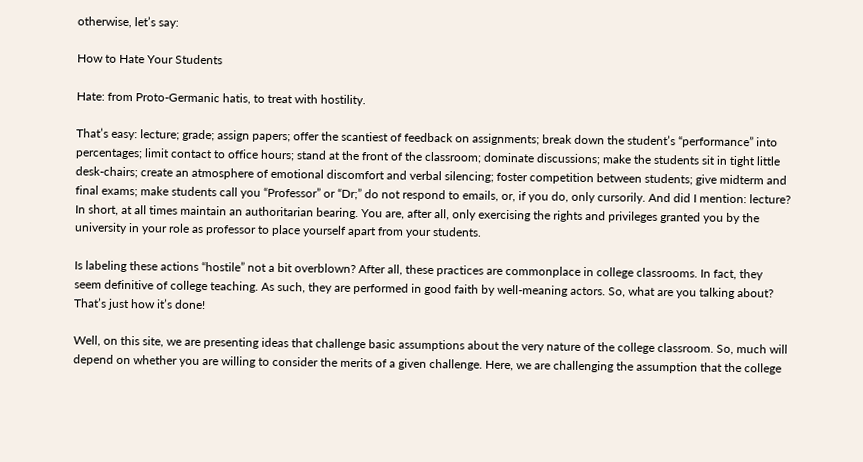otherwise, let’s say:

How to Hate Your Students

Hate: from Proto-Germanic hatis, to treat with hostility.

That’s easy: lecture; grade; assign papers; offer the scantiest of feedback on assignments; break down the student’s “performance” into percentages; limit contact to office hours; stand at the front of the classroom; dominate discussions; make the students sit in tight little desk-chairs; create an atmosphere of emotional discomfort and verbal silencing; foster competition between students; give midterm and final exams; make students call you “Professor” or “Dr;” do not respond to emails, or, if you do, only cursorily. And did I mention: lecture? In short, at all times maintain an authoritarian bearing. You are, after all, only exercising the rights and privileges granted you by the university in your role as professor to place yourself apart from your students.

Is labeling these actions “hostile” not a bit overblown? After all, these practices are commonplace in college classrooms. In fact, they seem definitive of college teaching. As such, they are performed in good faith by well-meaning actors. So, what are you talking about? That’s just how it’s done!

Well, on this site, we are presenting ideas that challenge basic assumptions about the very nature of the college classroom. So, much will depend on whether you are willing to consider the merits of a given challenge. Here, we are challenging the assumption that the college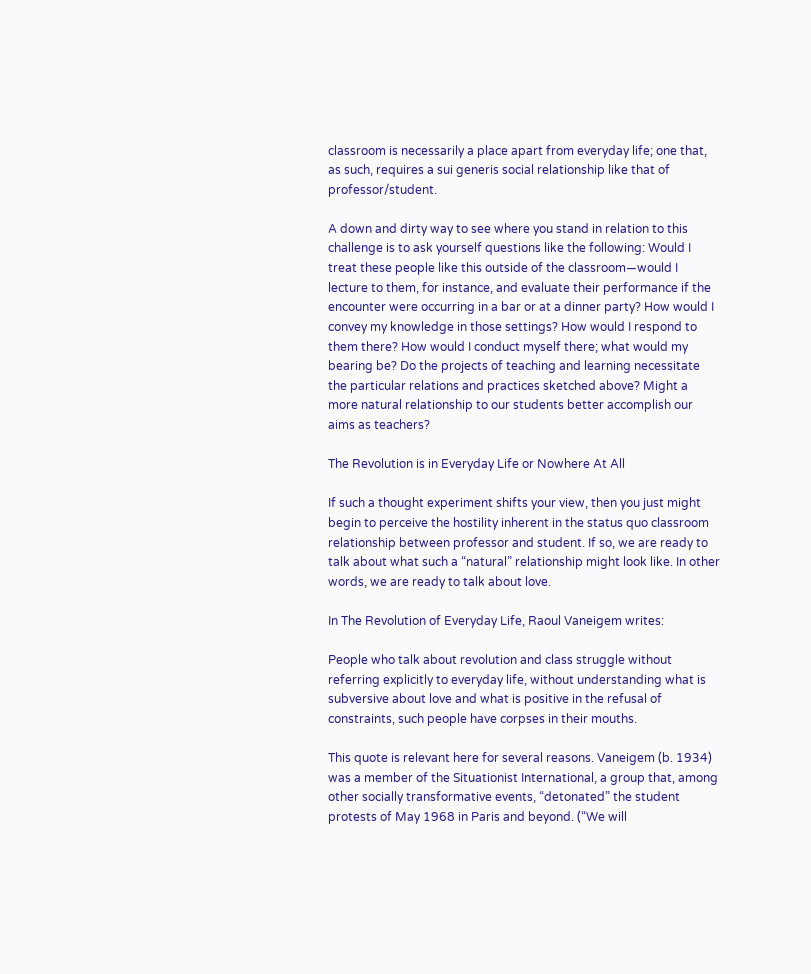classroom is necessarily a place apart from everyday life; one that, as such, requires a sui generis social relationship like that of professor/student.

A down and dirty way to see where you stand in relation to this challenge is to ask yourself questions like the following: Would I treat these people like this outside of the classroom—would I lecture to them, for instance, and evaluate their performance if the encounter were occurring in a bar or at a dinner party? How would I convey my knowledge in those settings? How would I respond to them there? How would I conduct myself there; what would my bearing be? Do the projects of teaching and learning necessitate the particular relations and practices sketched above? Might a more natural relationship to our students better accomplish our aims as teachers?

The Revolution is in Everyday Life or Nowhere At All

If such a thought experiment shifts your view, then you just might begin to perceive the hostility inherent in the status quo classroom relationship between professor and student. If so, we are ready to talk about what such a “natural” relationship might look like. In other words, we are ready to talk about love.

In The Revolution of Everyday Life, Raoul Vaneigem writes:

People who talk about revolution and class struggle without referring explicitly to everyday life, without understanding what is subversive about love and what is positive in the refusal of constraints, such people have corpses in their mouths.

This quote is relevant here for several reasons. Vaneigem (b. 1934) was a member of the Situationist International, a group that, among other socially transformative events, “detonated” the student protests of May 1968 in Paris and beyond. (“We will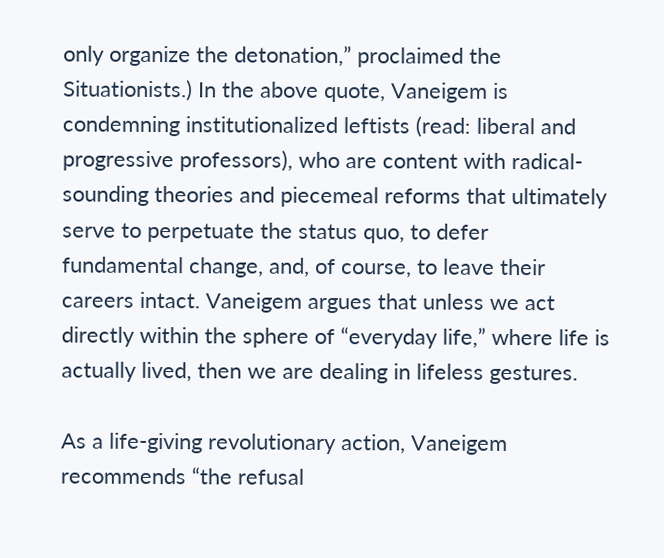only organize the detonation,” proclaimed the Situationists.) In the above quote, Vaneigem is condemning institutionalized leftists (read: liberal and progressive professors), who are content with radical-sounding theories and piecemeal reforms that ultimately serve to perpetuate the status quo, to defer fundamental change, and, of course, to leave their careers intact. Vaneigem argues that unless we act directly within the sphere of “everyday life,” where life is actually lived, then we are dealing in lifeless gestures.

As a life-giving revolutionary action, Vaneigem recommends “the refusal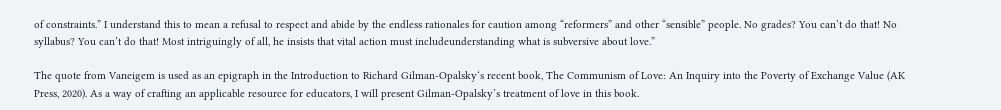of constraints.” I understand this to mean a refusal to respect and abide by the endless rationales for caution among “reformers” and other “sensible” people. No grades? You can’t do that! No syllabus? You can’t do that! Most intriguingly of all, he insists that vital action must includeunderstanding what is subversive about love.”

The quote from Vaneigem is used as an epigraph in the Introduction to Richard Gilman-Opalsky‘s recent book, The Communism of Love: An Inquiry into the Poverty of Exchange Value (AK Press, 2020). As a way of crafting an applicable resource for educators, I will present Gilman-Opalsky’s treatment of love in this book.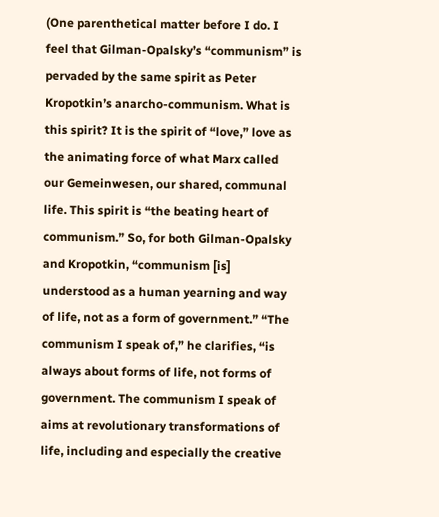(One parenthetical matter before I do. I feel that Gilman-Opalsky’s “communism” is pervaded by the same spirit as Peter Kropotkin’s anarcho-communism. What is this spirit? It is the spirit of “love,” love as the animating force of what Marx called our Gemeinwesen, our shared, communal life. This spirit is “the beating heart of communism.” So, for both Gilman-Opalsky and Kropotkin, “communism [is] understood as a human yearning and way of life, not as a form of government.” “The communism I speak of,” he clarifies, “is always about forms of life, not forms of government. The communism I speak of aims at revolutionary transformations of life, including and especially the creative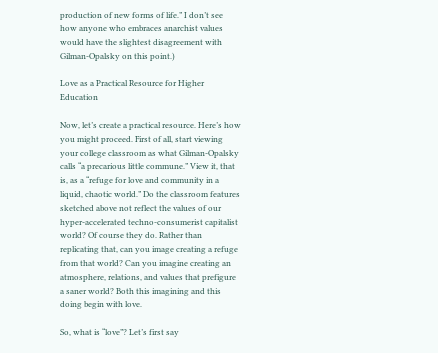production of new forms of life.” I don’t see how anyone who embraces anarchist values would have the slightest disagreement with Gilman-Opalsky on this point.)

Love as a Practical Resource for Higher Education

Now, let’s create a practical resource. Here’s how you might proceed. First of all, start viewing your college classroom as what Gilman-Opalsky calls “a precarious little commune.” View it, that is, as a “refuge for love and community in a liquid, chaotic world.” Do the classroom features sketched above not reflect the values of our hyper-accelerated techno-consumerist capitalist world? Of course they do. Rather than replicating that, can you image creating a refuge from that world? Can you imagine creating an atmosphere, relations, and values that prefigure a saner world? Both this imagining and this doing begin with love.

So, what is “love”? Let’s first say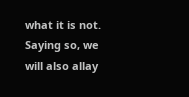what it is not. Saying so, we will also allay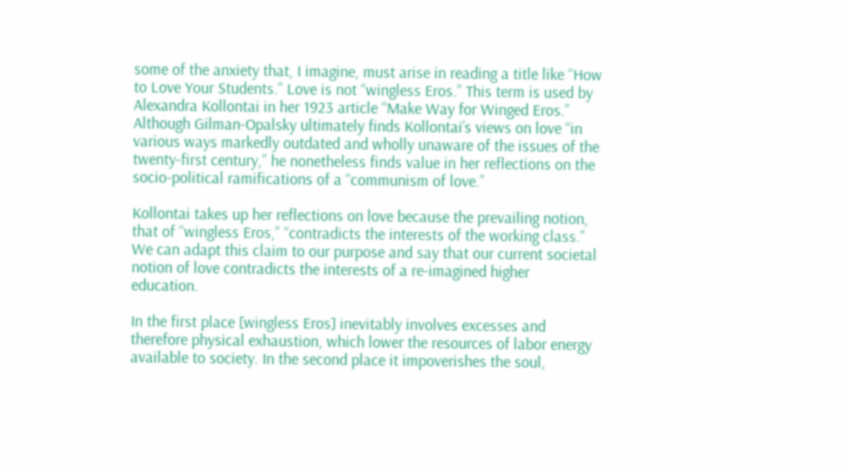some of the anxiety that, I imagine, must arise in reading a title like “How to Love Your Students.” Love is not “wingless Eros.” This term is used by Alexandra Kollontai in her 1923 article “Make Way for Winged Eros.” Although Gilman-Opalsky ultimately finds Kollontai’s views on love “in various ways markedly outdated and wholly unaware of the issues of the twenty-first century,” he nonetheless finds value in her reflections on the socio-political ramifications of a “communism of love.”

Kollontai takes up her reflections on love because the prevailing notion, that of “wingless Eros,” “contradicts the interests of the working class.” We can adapt this claim to our purpose and say that our current societal notion of love contradicts the interests of a re-imagined higher education.

In the first place [wingless Eros] inevitably involves excesses and therefore physical exhaustion, which lower the resources of labor energy available to society. In the second place it impoverishes the soul,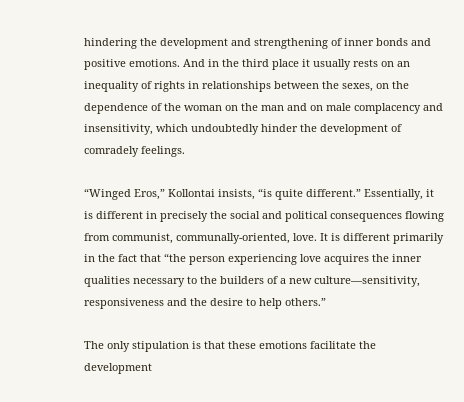hindering the development and strengthening of inner bonds and positive emotions. And in the third place it usually rests on an inequality of rights in relationships between the sexes, on the dependence of the woman on the man and on male complacency and insensitivity, which undoubtedly hinder the development of comradely feelings.

“Winged Eros,” Kollontai insists, “is quite different.” Essentially, it is different in precisely the social and political consequences flowing from communist, communally-oriented, love. It is different primarily in the fact that “the person experiencing love acquires the inner qualities necessary to the builders of a new culture—sensitivity, responsiveness and the desire to help others.”

The only stipulation is that these emotions facilitate the development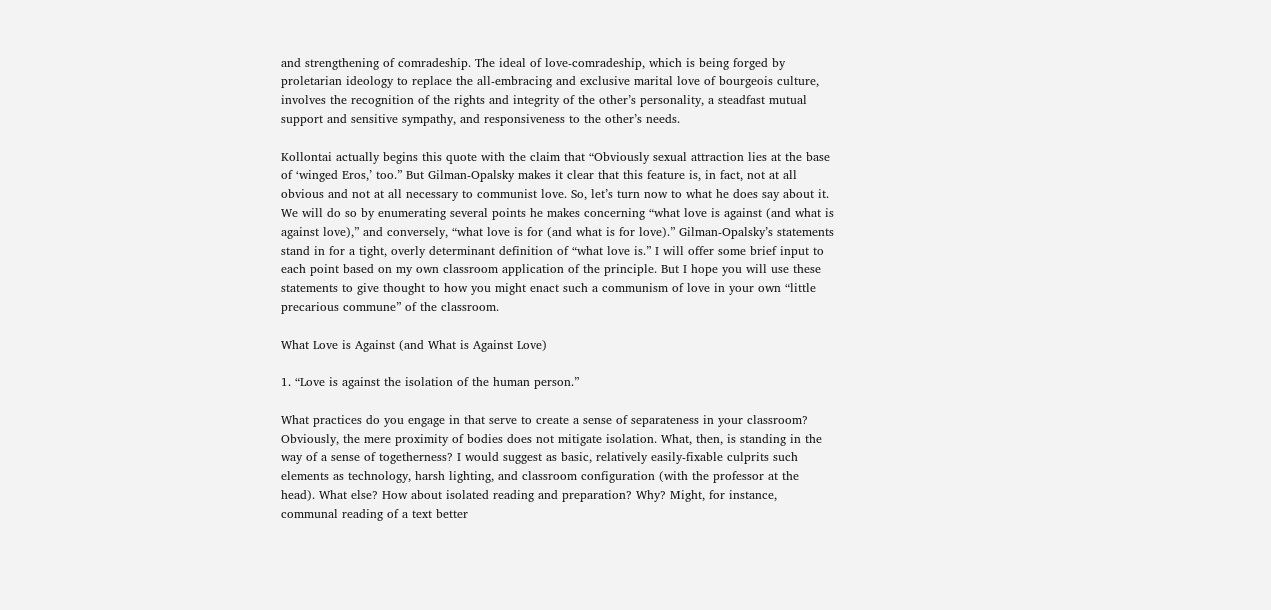and strengthening of comradeship. The ideal of love-comradeship, which is being forged by proletarian ideology to replace the all-embracing and exclusive marital love of bourgeois culture, involves the recognition of the rights and integrity of the other’s personality, a steadfast mutual support and sensitive sympathy, and responsiveness to the other’s needs.

Kollontai actually begins this quote with the claim that “Obviously sexual attraction lies at the base of ‘winged Eros,’ too.” But Gilman-Opalsky makes it clear that this feature is, in fact, not at all obvious and not at all necessary to communist love. So, let’s turn now to what he does say about it. We will do so by enumerating several points he makes concerning “what love is against (and what is against love),” and conversely, “what love is for (and what is for love).” Gilman-Opalsky’s statements stand in for a tight, overly determinant definition of “what love is.” I will offer some brief input to each point based on my own classroom application of the principle. But I hope you will use these statements to give thought to how you might enact such a communism of love in your own “little precarious commune” of the classroom.

What Love is Against (and What is Against Love)

1. “Love is against the isolation of the human person.”

What practices do you engage in that serve to create a sense of separateness in your classroom? Obviously, the mere proximity of bodies does not mitigate isolation. What, then, is standing in the way of a sense of togetherness? I would suggest as basic, relatively easily-fixable culprits such elements as technology, harsh lighting, and classroom configuration (with the professor at the head). What else? How about isolated reading and preparation? Why? Might, for instance, communal reading of a text better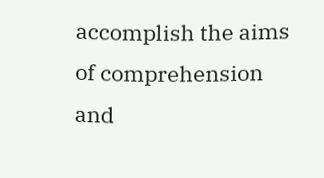accomplish the aims of comprehension and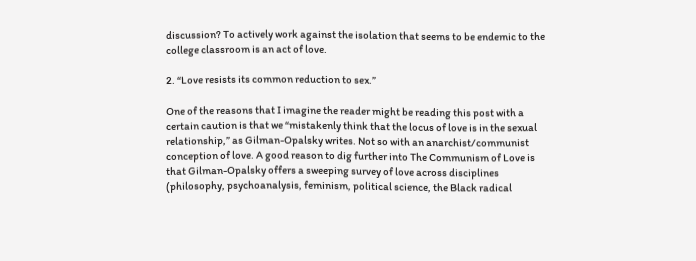discussion? To actively work against the isolation that seems to be endemic to the college classroom is an act of love.

2. “Love resists its common reduction to sex.”

One of the reasons that I imagine the reader might be reading this post with a certain caution is that we “mistakenly think that the locus of love is in the sexual relationship,” as Gilman-Opalsky writes. Not so with an anarchist/communist conception of love. A good reason to dig further into The Communism of Love is that Gilman-Opalsky offers a sweeping survey of love across disciplines (philosophy, psychoanalysis, feminism, political science, the Black radical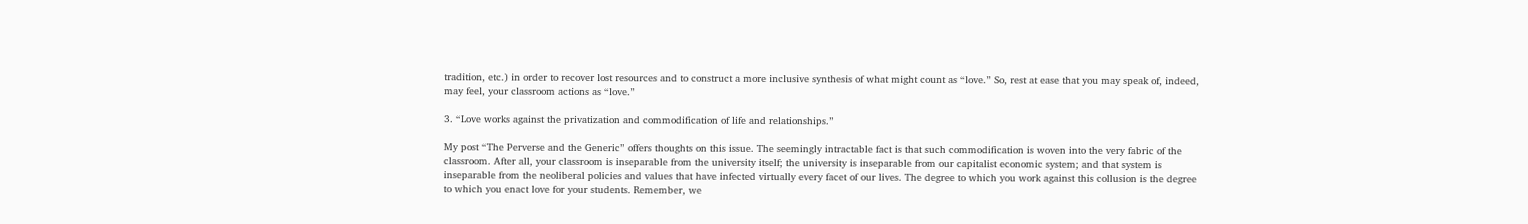tradition, etc.) in order to recover lost resources and to construct a more inclusive synthesis of what might count as “love.” So, rest at ease that you may speak of, indeed, may feel, your classroom actions as “love.”

3. “Love works against the privatization and commodification of life and relationships.”

My post “The Perverse and the Generic” offers thoughts on this issue. The seemingly intractable fact is that such commodification is woven into the very fabric of the classroom. After all, your classroom is inseparable from the university itself; the university is inseparable from our capitalist economic system; and that system is inseparable from the neoliberal policies and values that have infected virtually every facet of our lives. The degree to which you work against this collusion is the degree to which you enact love for your students. Remember, we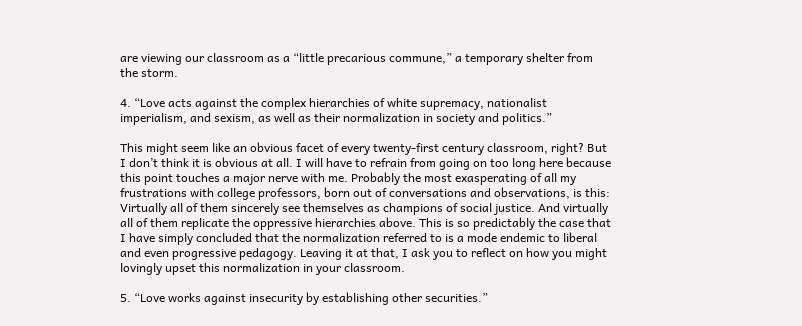are viewing our classroom as a “little precarious commune,” a temporary shelter from the storm.

4. “Love acts against the complex hierarchies of white supremacy, nationalist imperialism, and sexism, as well as their normalization in society and politics.”

This might seem like an obvious facet of every twenty-first century classroom, right? But I don’t think it is obvious at all. I will have to refrain from going on too long here because this point touches a major nerve with me. Probably the most exasperating of all my frustrations with college professors, born out of conversations and observations, is this: Virtually all of them sincerely see themselves as champions of social justice. And virtually all of them replicate the oppressive hierarchies above. This is so predictably the case that I have simply concluded that the normalization referred to is a mode endemic to liberal and even progressive pedagogy. Leaving it at that, I ask you to reflect on how you might lovingly upset this normalization in your classroom.

5. “Love works against insecurity by establishing other securities.”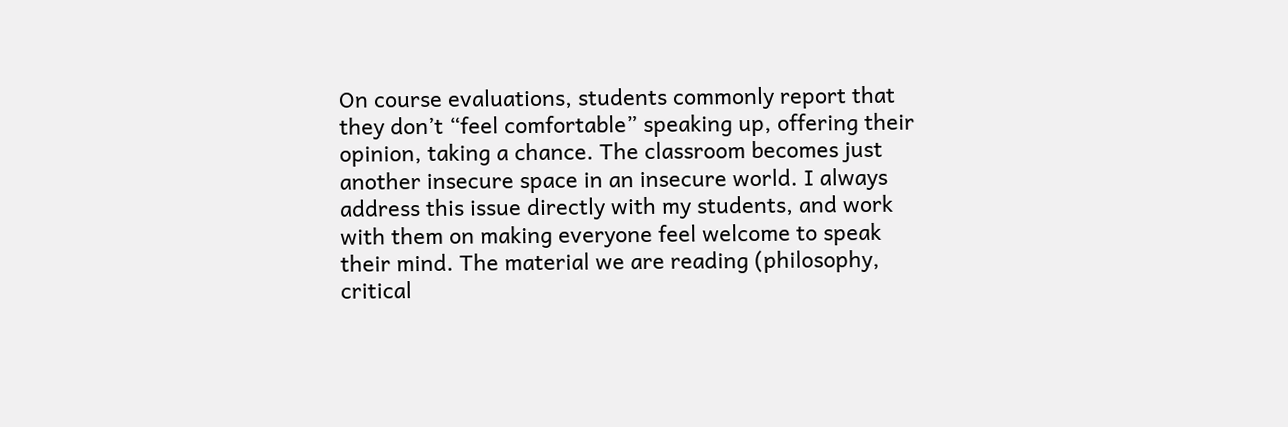On course evaluations, students commonly report that they don’t “feel comfortable” speaking up, offering their opinion, taking a chance. The classroom becomes just another insecure space in an insecure world. I always address this issue directly with my students, and work with them on making everyone feel welcome to speak their mind. The material we are reading (philosophy, critical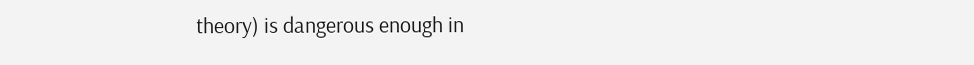theory) is dangerous enough in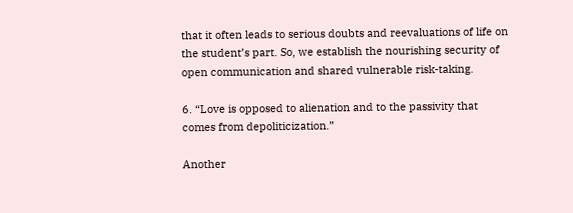that it often leads to serious doubts and reevaluations of life on the student’s part. So, we establish the nourishing security of open communication and shared vulnerable risk-taking.

6. “Love is opposed to alienation and to the passivity that comes from depoliticization.”

Another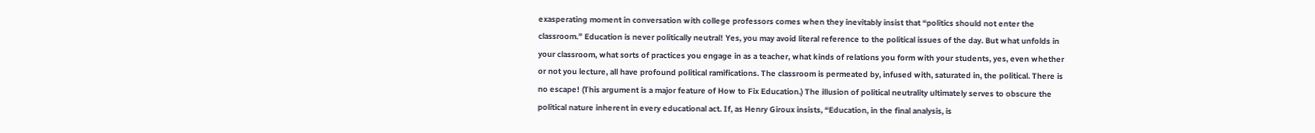exasperating moment in conversation with college professors comes when they inevitably insist that “politics should not enter the classroom.” Education is never politically neutral! Yes, you may avoid literal reference to the political issues of the day. But what unfolds in your classroom, what sorts of practices you engage in as a teacher, what kinds of relations you form with your students, yes, even whether or not you lecture, all have profound political ramifications. The classroom is permeated by, infused with, saturated in, the political. There is no escape! (This argument is a major feature of How to Fix Education.) The illusion of political neutrality ultimately serves to obscure the political nature inherent in every educational act. If, as Henry Giroux insists, “Education, in the final analysis, is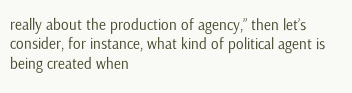really about the production of agency,” then let’s consider, for instance, what kind of political agent is being created when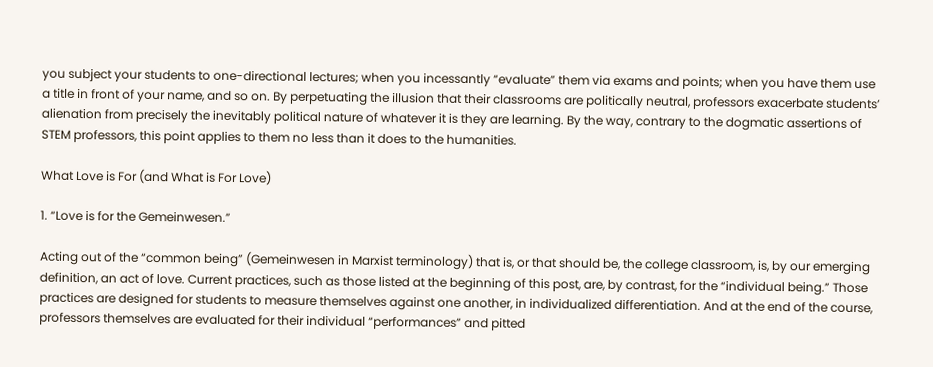you subject your students to one-directional lectures; when you incessantly “evaluate” them via exams and points; when you have them use a title in front of your name, and so on. By perpetuating the illusion that their classrooms are politically neutral, professors exacerbate students’ alienation from precisely the inevitably political nature of whatever it is they are learning. By the way, contrary to the dogmatic assertions of STEM professors, this point applies to them no less than it does to the humanities.

What Love is For (and What is For Love)

1. “Love is for the Gemeinwesen.”

Acting out of the “common being” (Gemeinwesen in Marxist terminology) that is, or that should be, the college classroom, is, by our emerging definition, an act of love. Current practices, such as those listed at the beginning of this post, are, by contrast, for the “individual being.” Those practices are designed for students to measure themselves against one another, in individualized differentiation. And at the end of the course, professors themselves are evaluated for their individual “performances” and pitted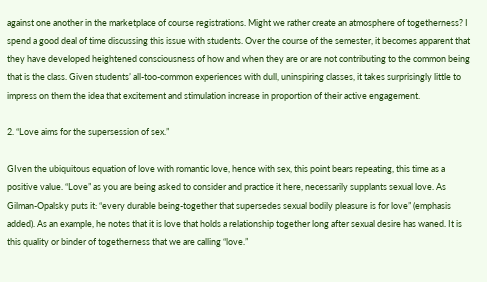against one another in the marketplace of course registrations. Might we rather create an atmosphere of togetherness? I spend a good deal of time discussing this issue with students. Over the course of the semester, it becomes apparent that they have developed heightened consciousness of how and when they are or are not contributing to the common being that is the class. Given students’ all-too-common experiences with dull, uninspiring classes, it takes surprisingly little to impress on them the idea that excitement and stimulation increase in proportion of their active engagement.

2. “Love aims for the supersession of sex.”

GIven the ubiquitous equation of love with romantic love, hence with sex, this point bears repeating, this time as a positive value. “Love” as you are being asked to consider and practice it here, necessarily supplants sexual love. As Gilman-Opalsky puts it: “every durable being-together that supersedes sexual bodily pleasure is for love” (emphasis added). As an example, he notes that it is love that holds a relationship together long after sexual desire has waned. It is this quality or binder of togetherness that we are calling “love.”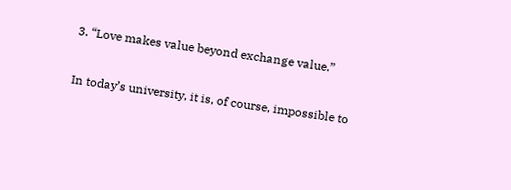3. “Love makes value beyond exchange value.”

In today’s university, it is, of course, impossible to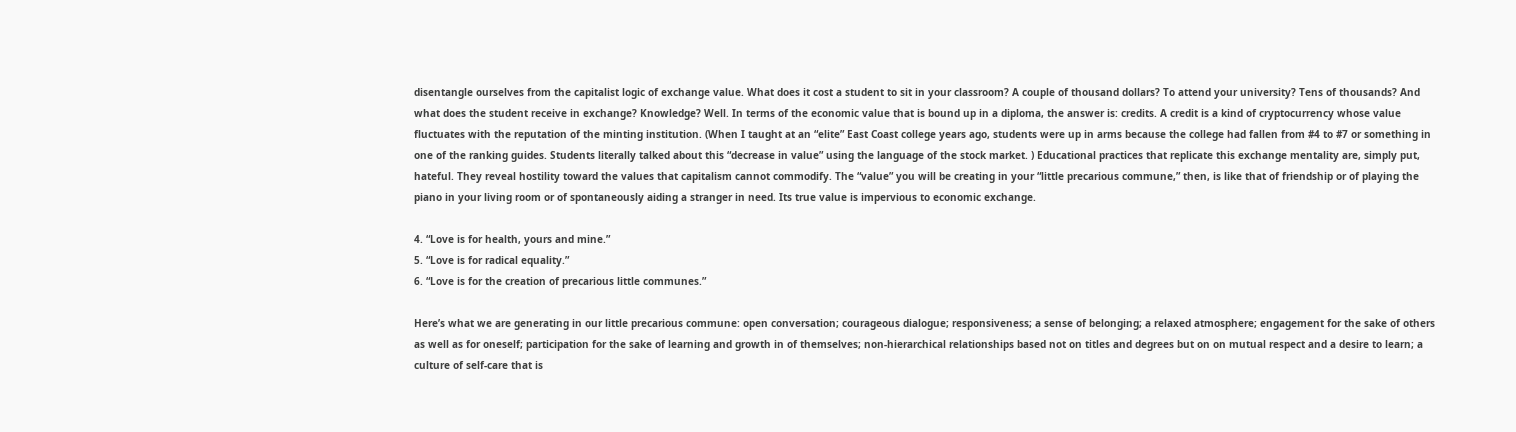disentangle ourselves from the capitalist logic of exchange value. What does it cost a student to sit in your classroom? A couple of thousand dollars? To attend your university? Tens of thousands? And what does the student receive in exchange? Knowledge? Well. In terms of the economic value that is bound up in a diploma, the answer is: credits. A credit is a kind of cryptocurrency whose value fluctuates with the reputation of the minting institution. (When I taught at an “elite” East Coast college years ago, students were up in arms because the college had fallen from #4 to #7 or something in one of the ranking guides. Students literally talked about this “decrease in value” using the language of the stock market. ) Educational practices that replicate this exchange mentality are, simply put, hateful. They reveal hostility toward the values that capitalism cannot commodify. The “value” you will be creating in your “little precarious commune,” then, is like that of friendship or of playing the piano in your living room or of spontaneously aiding a stranger in need. Its true value is impervious to economic exchange.

4. “Love is for health, yours and mine.”
5. “Love is for radical equality.”
6. “Love is for the creation of precarious little communes.”

Here’s what we are generating in our little precarious commune: open conversation; courageous dialogue; responsiveness; a sense of belonging; a relaxed atmosphere; engagement for the sake of others as well as for oneself; participation for the sake of learning and growth in of themselves; non-hierarchical relationships based not on titles and degrees but on on mutual respect and a desire to learn; a culture of self-care that is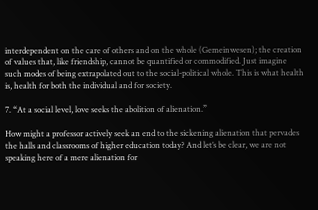interdependent on the care of others and on the whole (Gemeinwesen); the creation of values that, like friendship, cannot be quantified or commodified. Just imagine such modes of being extrapolated out to the social-political whole. This is what health is, health for both the individual and for society.

7. “At a social level, love seeks the abolition of alienation.”

How might a professor actively seek an end to the sickening alienation that pervades the halls and classrooms of higher education today? And let’s be clear, we are not speaking here of a mere alienation for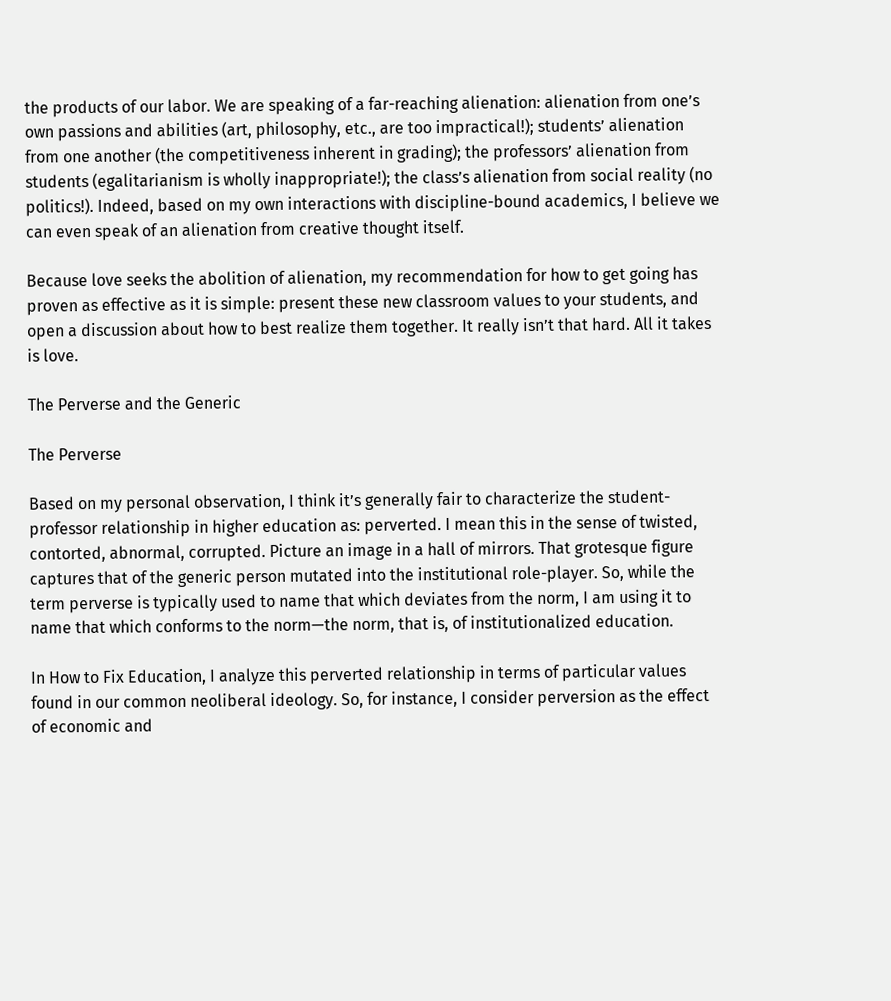the products of our labor. We are speaking of a far-reaching alienation: alienation from one’s own passions and abilities (art, philosophy, etc., are too impractical!); students’ alienation from one another (the competitiveness inherent in grading); the professors’ alienation from students (egalitarianism is wholly inappropriate!); the class’s alienation from social reality (no politics!). Indeed, based on my own interactions with discipline-bound academics, I believe we can even speak of an alienation from creative thought itself.

Because love seeks the abolition of alienation, my recommendation for how to get going has proven as effective as it is simple: present these new classroom values to your students, and open a discussion about how to best realize them together. It really isn’t that hard. All it takes is love.

The Perverse and the Generic

The Perverse

Based on my personal observation, I think it’s generally fair to characterize the student-professor relationship in higher education as: perverted. I mean this in the sense of twisted, contorted, abnormal, corrupted. Picture an image in a hall of mirrors. That grotesque figure captures that of the generic person mutated into the institutional role-player. So, while the term perverse is typically used to name that which deviates from the norm, I am using it to name that which conforms to the norm—the norm, that is, of institutionalized education.

In How to Fix Education, I analyze this perverted relationship in terms of particular values found in our common neoliberal ideology. So, for instance, I consider perversion as the effect of economic and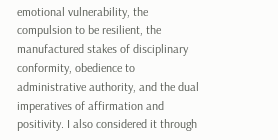emotional vulnerability, the compulsion to be resilient, the manufactured stakes of disciplinary conformity, obedience to administrative authority, and the dual imperatives of affirmation and positivity. I also considered it through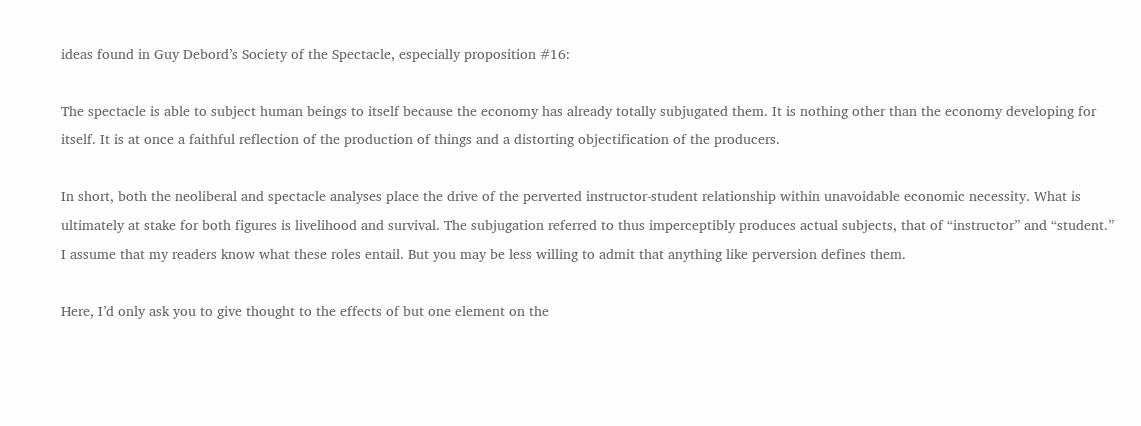ideas found in Guy Debord’s Society of the Spectacle, especially proposition #16:

The spectacle is able to subject human beings to itself because the economy has already totally subjugated them. It is nothing other than the economy developing for itself. It is at once a faithful reflection of the production of things and a distorting objectification of the producers.

In short, both the neoliberal and spectacle analyses place the drive of the perverted instructor-student relationship within unavoidable economic necessity. What is ultimately at stake for both figures is livelihood and survival. The subjugation referred to thus imperceptibly produces actual subjects, that of “instructor” and “student.” I assume that my readers know what these roles entail. But you may be less willing to admit that anything like perversion defines them.

Here, I’d only ask you to give thought to the effects of but one element on the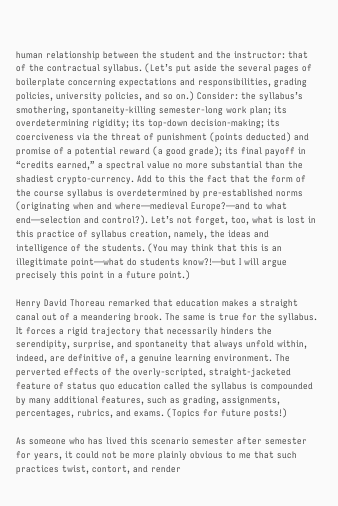human relationship between the student and the instructor: that of the contractual syllabus. (Let’s put aside the several pages of boilerplate concerning expectations and responsibilities, grading policies, university policies, and so on.) Consider: the syllabus’s smothering, spontaneity-killing semester-long work plan; its overdetermining rigidity; its top-down decision-making; its coerciveness via the threat of punishment (points deducted) and promise of a potential reward (a good grade); its final payoff in “credits earned,” a spectral value no more substantial than the shadiest crypto-currency. Add to this the fact that the form of the course syllabus is overdetermined by pre-established norms (originating when and where—medieval Europe?—and to what end—selection and control?). Let’s not forget, too, what is lost in this practice of syllabus creation, namely, the ideas and intelligence of the students. (You may think that this is an illegitimate point—what do students know?!—but I will argue precisely this point in a future point.)

Henry David Thoreau remarked that education makes a straight canal out of a meandering brook. The same is true for the syllabus. It forces a rigid trajectory that necessarily hinders the serendipity, surprise, and spontaneity that always unfold within, indeed, are definitive of, a genuine learning environment. The perverted effects of the overly-scripted, straight-jacketed feature of status quo education called the syllabus is compounded by many additional features, such as grading, assignments, percentages, rubrics, and exams. (Topics for future posts!)

As someone who has lived this scenario semester after semester for years, it could not be more plainly obvious to me that such practices twist, contort, and render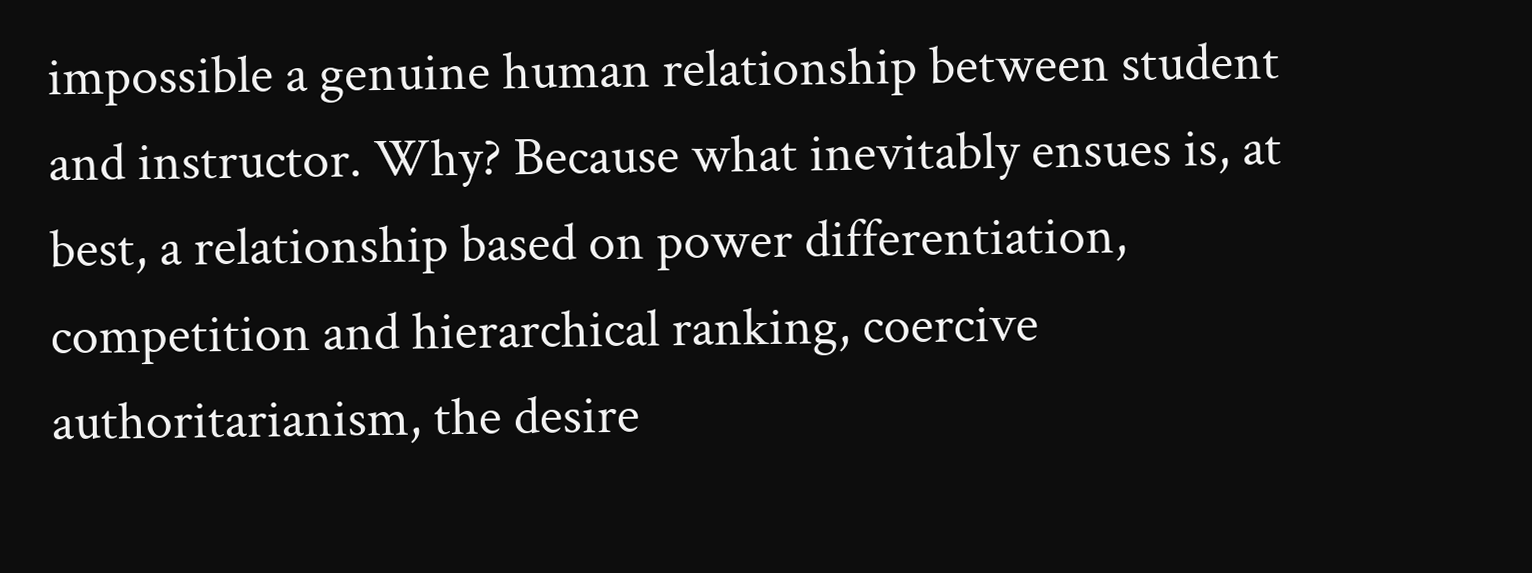impossible a genuine human relationship between student and instructor. Why? Because what inevitably ensues is, at best, a relationship based on power differentiation, competition and hierarchical ranking, coercive authoritarianism, the desire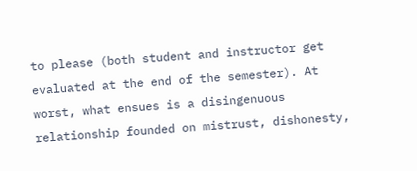to please (both student and instructor get evaluated at the end of the semester). At worst, what ensues is a disingenuous relationship founded on mistrust, dishonesty,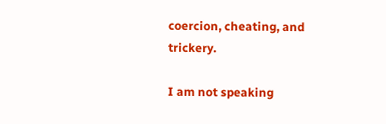coercion, cheating, and trickery.

I am not speaking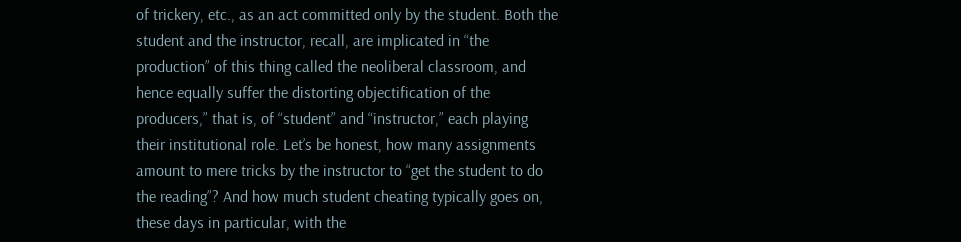of trickery, etc., as an act committed only by the student. Both the student and the instructor, recall, are implicated in “the production” of this thing called the neoliberal classroom, and hence equally suffer the distorting objectification of the producers,” that is, of “student” and “instructor,” each playing their institutional role. Let’s be honest, how many assignments amount to mere tricks by the instructor to “get the student to do the reading”? And how much student cheating typically goes on, these days in particular, with the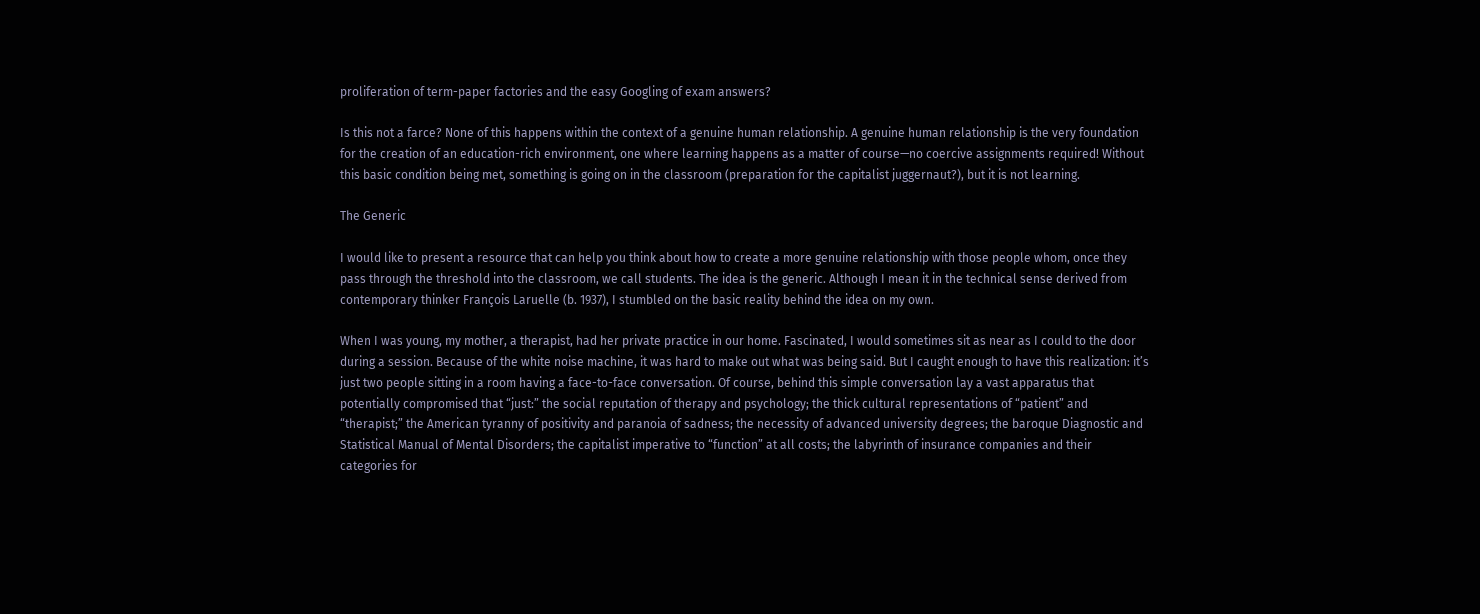proliferation of term-paper factories and the easy Googling of exam answers?

Is this not a farce? None of this happens within the context of a genuine human relationship. A genuine human relationship is the very foundation for the creation of an education-rich environment, one where learning happens as a matter of course—no coercive assignments required! Without this basic condition being met, something is going on in the classroom (preparation for the capitalist juggernaut?), but it is not learning.

The Generic

I would like to present a resource that can help you think about how to create a more genuine relationship with those people whom, once they pass through the threshold into the classroom, we call students. The idea is the generic. Although I mean it in the technical sense derived from contemporary thinker François Laruelle (b. 1937), I stumbled on the basic reality behind the idea on my own.

When I was young, my mother, a therapist, had her private practice in our home. Fascinated, I would sometimes sit as near as I could to the door during a session. Because of the white noise machine, it was hard to make out what was being said. But I caught enough to have this realization: it’s just two people sitting in a room having a face-to-face conversation. Of course, behind this simple conversation lay a vast apparatus that potentially compromised that “just:” the social reputation of therapy and psychology; the thick cultural representations of “patient” and “therapist;” the American tyranny of positivity and paranoia of sadness; the necessity of advanced university degrees; the baroque Diagnostic and Statistical Manual of Mental Disorders; the capitalist imperative to “function” at all costs; the labyrinth of insurance companies and their categories for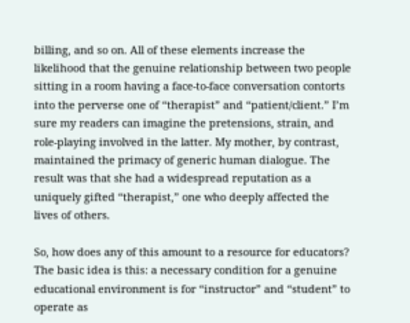billing, and so on. All of these elements increase the likelihood that the genuine relationship between two people sitting in a room having a face-to-face conversation contorts into the perverse one of “therapist” and “patient/client.” I’m sure my readers can imagine the pretensions, strain, and role-playing involved in the latter. My mother, by contrast, maintained the primacy of generic human dialogue. The result was that she had a widespread reputation as a uniquely gifted “therapist,” one who deeply affected the lives of others.

So, how does any of this amount to a resource for educators? The basic idea is this: a necessary condition for a genuine educational environment is for “instructor” and “student” to operate as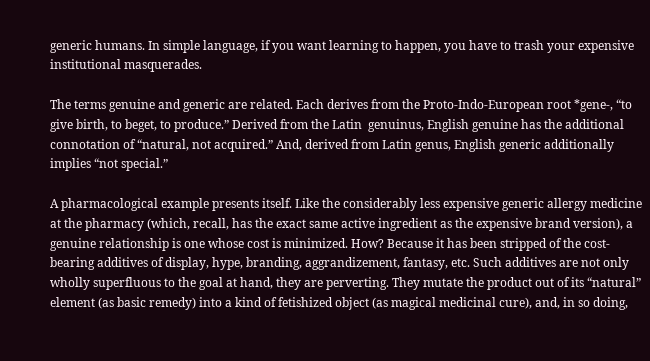generic humans. In simple language, if you want learning to happen, you have to trash your expensive institutional masquerades.

The terms genuine and generic are related. Each derives from the Proto-Indo-European root *gene-, “to give birth, to beget, to produce.” Derived from the Latin  genuinus, English genuine has the additional connotation of “natural, not acquired.” And, derived from Latin genus, English generic additionally implies “not special.”

A pharmacological example presents itself. Like the considerably less expensive generic allergy medicine at the pharmacy (which, recall, has the exact same active ingredient as the expensive brand version), a genuine relationship is one whose cost is minimized. How? Because it has been stripped of the cost-bearing additives of display, hype, branding, aggrandizement, fantasy, etc. Such additives are not only wholly superfluous to the goal at hand, they are perverting. They mutate the product out of its “natural” element (as basic remedy) into a kind of fetishized object (as magical medicinal cure), and, in so doing,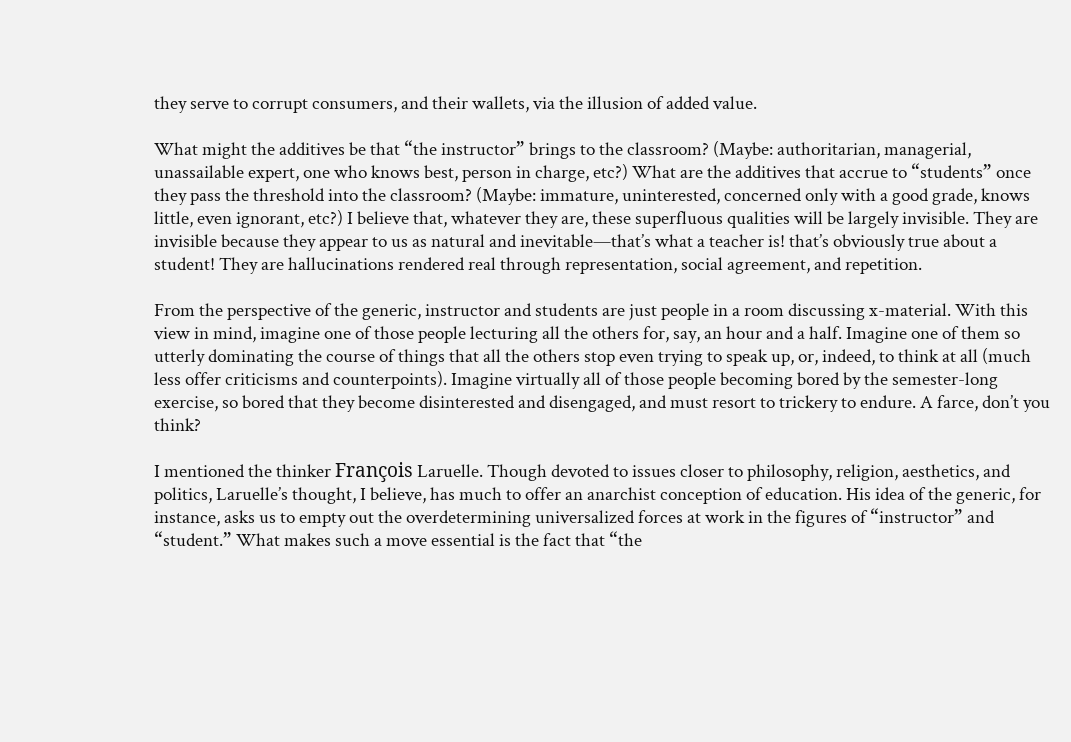they serve to corrupt consumers, and their wallets, via the illusion of added value.

What might the additives be that “the instructor” brings to the classroom? (Maybe: authoritarian, managerial, unassailable expert, one who knows best, person in charge, etc?) What are the additives that accrue to “students” once they pass the threshold into the classroom? (Maybe: immature, uninterested, concerned only with a good grade, knows little, even ignorant, etc?) I believe that, whatever they are, these superfluous qualities will be largely invisible. They are invisible because they appear to us as natural and inevitable—that’s what a teacher is! that’s obviously true about a student! They are hallucinations rendered real through representation, social agreement, and repetition.

From the perspective of the generic, instructor and students are just people in a room discussing x-material. With this view in mind, imagine one of those people lecturing all the others for, say, an hour and a half. Imagine one of them so utterly dominating the course of things that all the others stop even trying to speak up, or, indeed, to think at all (much less offer criticisms and counterpoints). Imagine virtually all of those people becoming bored by the semester-long exercise, so bored that they become disinterested and disengaged, and must resort to trickery to endure. A farce, don’t you think?

I mentioned the thinker François Laruelle. Though devoted to issues closer to philosophy, religion, aesthetics, and politics, Laruelle’s thought, I believe, has much to offer an anarchist conception of education. His idea of the generic, for instance, asks us to empty out the overdetermining universalized forces at work in the figures of “instructor” and “student.” What makes such a move essential is the fact that “the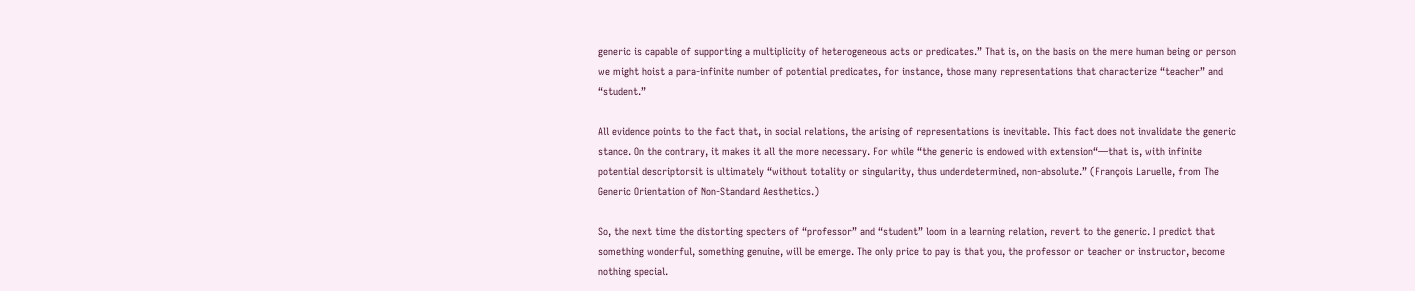generic is capable of supporting a multiplicity of heterogeneous acts or predicates.” That is, on the basis on the mere human being or person we might hoist a para-infinite number of potential predicates, for instance, those many representations that characterize “teacher” and “student.”

All evidence points to the fact that, in social relations, the arising of representations is inevitable. This fact does not invalidate the generic stance. On the contrary, it makes it all the more necessary. For while “the generic is endowed with extension“—that is, with infinite potential descriptorsit is ultimately “without totality or singularity, thus underdetermined, non-absolute.” (François Laruelle, from The Generic Orientation of Non-Standard Aesthetics.)

So, the next time the distorting specters of “professor” and “student” loom in a learning relation, revert to the generic. I predict that something wonderful, something genuine, will be emerge. The only price to pay is that you, the professor or teacher or instructor, become nothing special.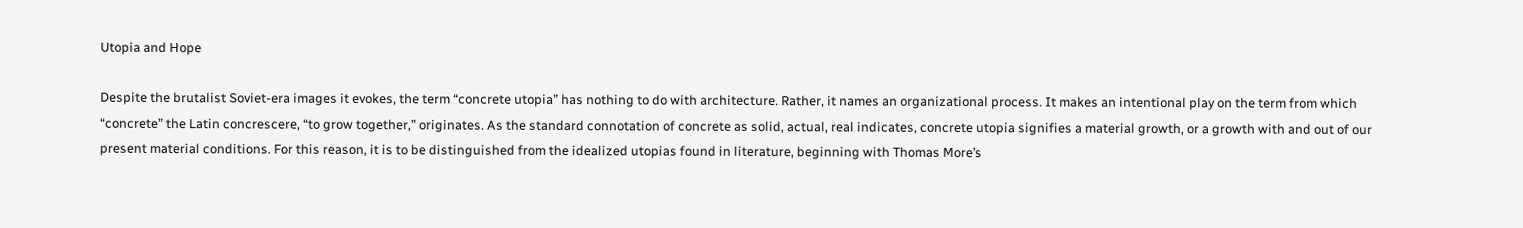Utopia and Hope

Despite the brutalist Soviet-era images it evokes, the term “concrete utopia” has nothing to do with architecture. Rather, it names an organizational process. It makes an intentional play on the term from which “concrete” the Latin concrescere, “to grow together,” originates. As the standard connotation of concrete as solid, actual, real indicates, concrete utopia signifies a material growth, or a growth with and out of our present material conditions. For this reason, it is to be distinguished from the idealized utopias found in literature, beginning with Thomas More’s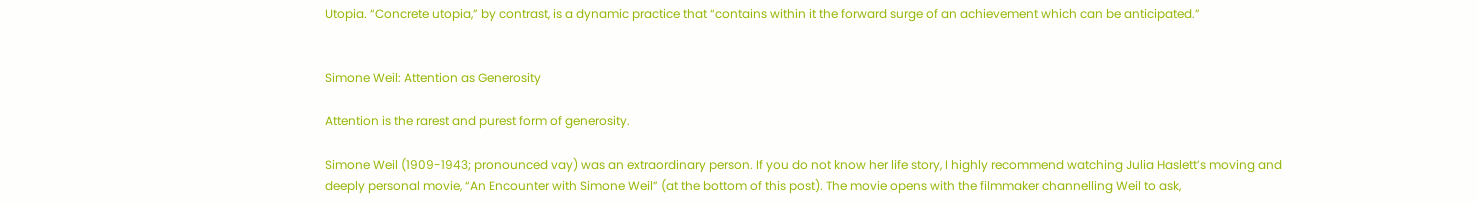Utopia. “Concrete utopia,” by contrast, is a dynamic practice that “contains within it the forward surge of an achievement which can be anticipated.”


Simone Weil: Attention as Generosity

Attention is the rarest and purest form of generosity.

Simone Weil (1909-1943; pronounced vay) was an extraordinary person. If you do not know her life story, I highly recommend watching Julia Haslett’s moving and deeply personal movie, “An Encounter with Simone Weil” (at the bottom of this post). The movie opens with the filmmaker channelling Weil to ask,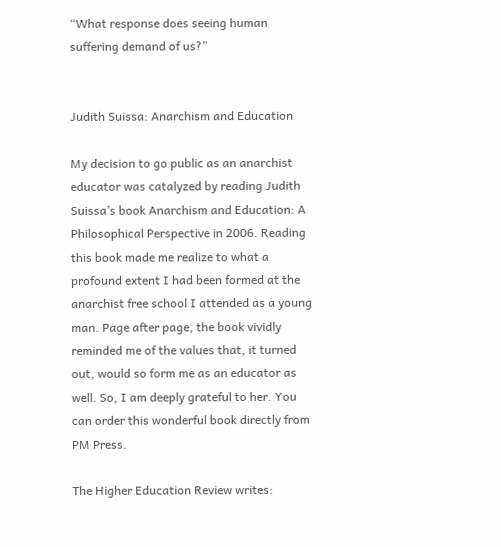“What response does seeing human suffering demand of us?”


Judith Suissa: Anarchism and Education

My decision to go public as an anarchist educator was catalyzed by reading Judith Suissa’s book Anarchism and Education: A Philosophical Perspective in 2006. Reading this book made me realize to what a profound extent I had been formed at the anarchist free school I attended as a young man. Page after page, the book vividly reminded me of the values that, it turned out, would so form me as an educator as well. So, I am deeply grateful to her. You can order this wonderful book directly from PM Press.

The Higher Education Review writes: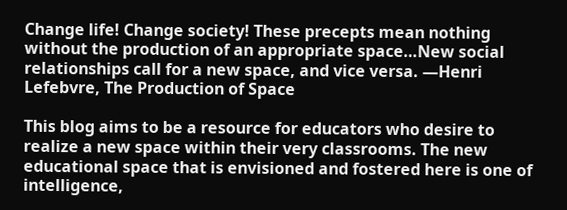Change life! Change society! These precepts mean nothing without the production of an appropriate space…New social relationships call for a new space, and vice versa. —Henri Lefebvre, The Production of Space

This blog aims to be a resource for educators who desire to realize a new space within their very classrooms. The new educational space that is envisioned and fostered here is one of intelligence,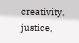creativity, justice,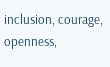inclusion, courage, openness,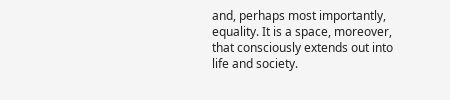and, perhaps most importantly, equality. It is a space, moreover, that consciously extends out into life and society.